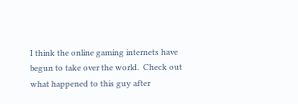I think the online gaming internets have begun to take over the world.  Check out what happened to this guy after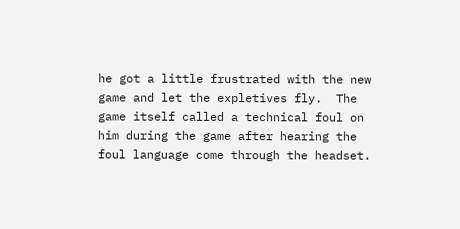he got a little frustrated with the new game and let the expletives fly.  The game itself called a technical foul on him during the game after hearing the foul language come through the headset.